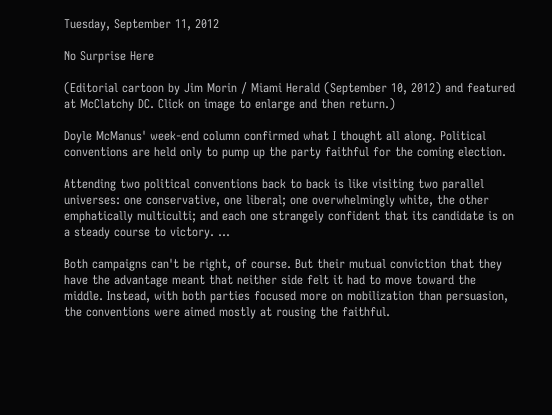Tuesday, September 11, 2012

No Surprise Here

(Editorial cartoon by Jim Morin / Miami Herald (September 10, 2012) and featured at McClatchy DC. Click on image to enlarge and then return.)

Doyle McManus' week-end column confirmed what I thought all along. Political conventions are held only to pump up the party faithful for the coming election.

Attending two political conventions back to back is like visiting two parallel universes: one conservative, one liberal; one overwhelmingly white, the other emphatically multiculti; and each one strangely confident that its candidate is on a steady course to victory. ...

Both campaigns can't be right, of course. But their mutual conviction that they have the advantage meant that neither side felt it had to move toward the middle. Instead, with both parties focused more on mobilization than persuasion, the conventions were aimed mostly at rousing the faithful.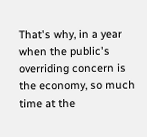That's why, in a year when the public's overriding concern is the economy, so much time at the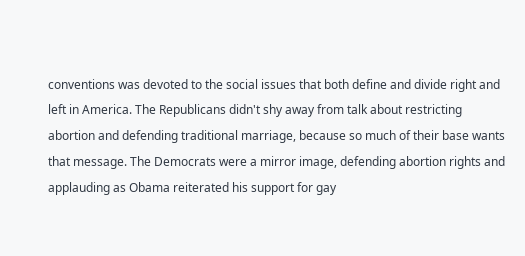conventions was devoted to the social issues that both define and divide right and left in America. The Republicans didn't shy away from talk about restricting abortion and defending traditional marriage, because so much of their base wants that message. The Democrats were a mirror image, defending abortion rights and applauding as Obama reiterated his support for gay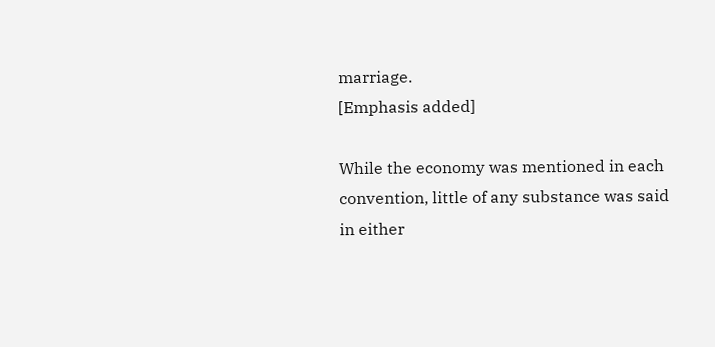marriage.
[Emphasis added]

While the economy was mentioned in each convention, little of any substance was said in either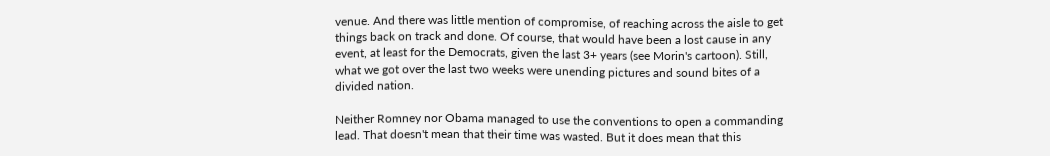venue. And there was little mention of compromise, of reaching across the aisle to get things back on track and done. Of course, that would have been a lost cause in any event, at least for the Democrats, given the last 3+ years (see Morin's cartoon). Still, what we got over the last two weeks were unending pictures and sound bites of a divided nation.

Neither Romney nor Obama managed to use the conventions to open a commanding lead. That doesn't mean that their time was wasted. But it does mean that this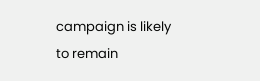campaign is likely to remain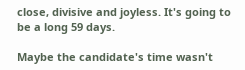close, divisive and joyless. It's going to be a long 59 days.

Maybe the candidate's time wasn't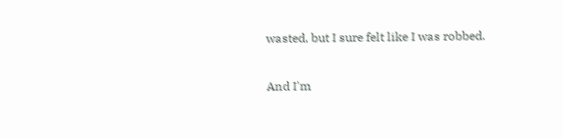wasted, but I sure felt like I was robbed.

And I'm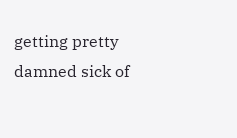getting pretty damned sick of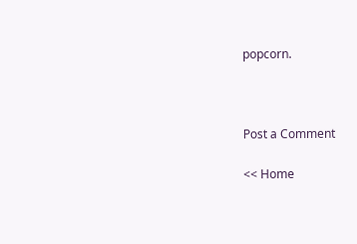popcorn.



Post a Comment

<< Home